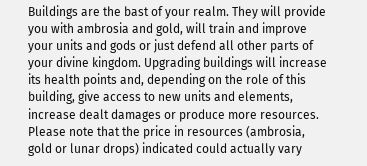Buildings are the bast of your realm. They will provide you with ambrosia and gold, will train and improve your units and gods or just defend all other parts of your divine kingdom. Upgrading buildings will increase its health points and, depending on the role of this building, give access to new units and elements, increase dealt damages or produce more resources. Please note that the price in resources (ambrosia, gold or lunar drops) indicated could actually vary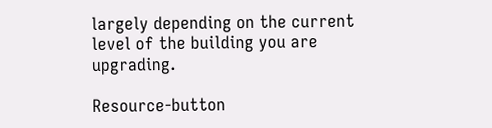largely depending on the current level of the building you are upgrading.

Resource-button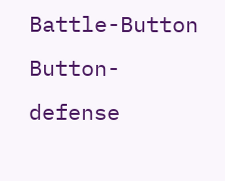Battle-Button Button-defense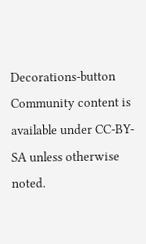Decorations-button
Community content is available under CC-BY-SA unless otherwise noted.